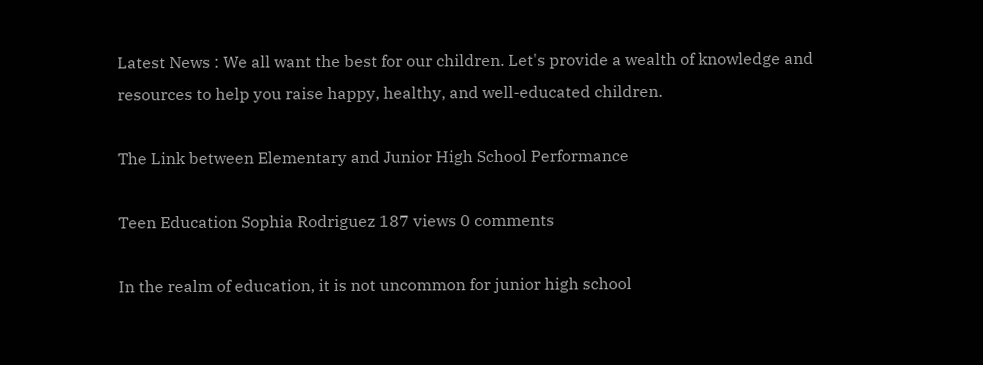Latest News : We all want the best for our children. Let's provide a wealth of knowledge and resources to help you raise happy, healthy, and well-educated children.

The Link between Elementary and Junior High School Performance

Teen Education Sophia Rodriguez 187 views 0 comments

In the realm of education, it is not uncommon for junior high school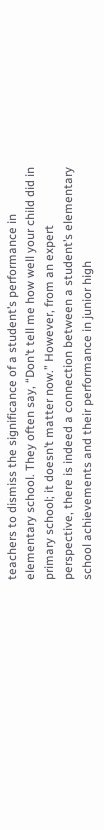teachers to dismiss the significance of a student’s performance in elementary school. They often say, “Don’t tell me how well your child did in primary school; it doesn’t matter now.” However, from an expert perspective, there is indeed a connection between a student’s elementary school achievements and their performance in junior high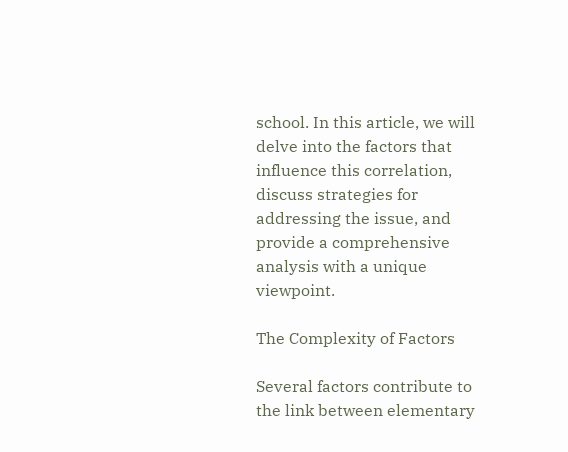school. In this article, we will delve into the factors that influence this correlation, discuss strategies for addressing the issue, and provide a comprehensive analysis with a unique viewpoint.

The Complexity of Factors

Several factors contribute to the link between elementary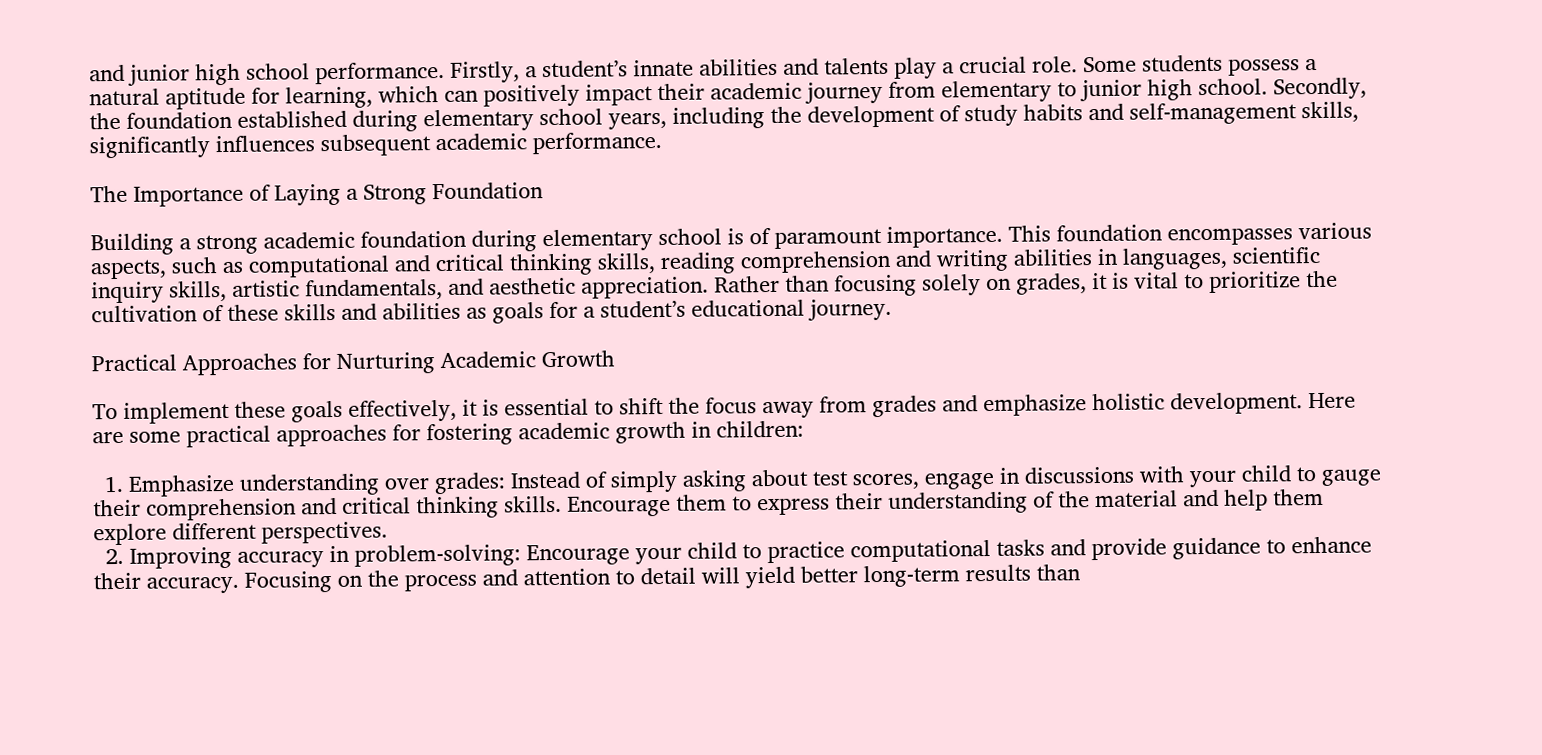and junior high school performance. Firstly, a student’s innate abilities and talents play a crucial role. Some students possess a natural aptitude for learning, which can positively impact their academic journey from elementary to junior high school. Secondly, the foundation established during elementary school years, including the development of study habits and self-management skills, significantly influences subsequent academic performance.

The Importance of Laying a Strong Foundation

Building a strong academic foundation during elementary school is of paramount importance. This foundation encompasses various aspects, such as computational and critical thinking skills, reading comprehension and writing abilities in languages, scientific inquiry skills, artistic fundamentals, and aesthetic appreciation. Rather than focusing solely on grades, it is vital to prioritize the cultivation of these skills and abilities as goals for a student’s educational journey.

Practical Approaches for Nurturing Academic Growth

To implement these goals effectively, it is essential to shift the focus away from grades and emphasize holistic development. Here are some practical approaches for fostering academic growth in children:

  1. Emphasize understanding over grades: Instead of simply asking about test scores, engage in discussions with your child to gauge their comprehension and critical thinking skills. Encourage them to express their understanding of the material and help them explore different perspectives.
  2. Improving accuracy in problem-solving: Encourage your child to practice computational tasks and provide guidance to enhance their accuracy. Focusing on the process and attention to detail will yield better long-term results than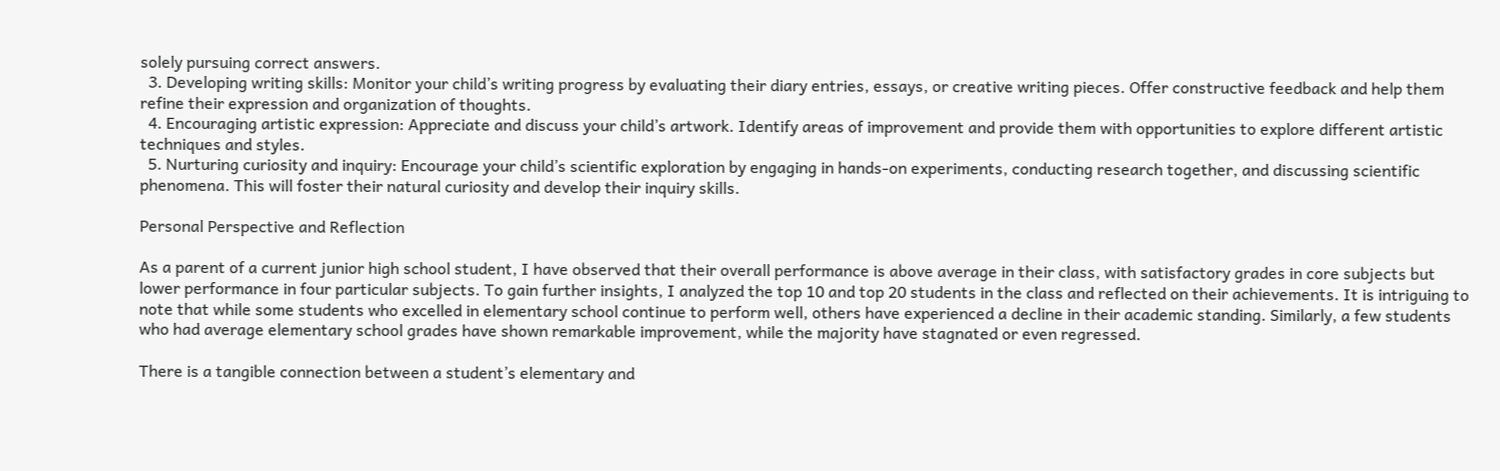solely pursuing correct answers.
  3. Developing writing skills: Monitor your child’s writing progress by evaluating their diary entries, essays, or creative writing pieces. Offer constructive feedback and help them refine their expression and organization of thoughts.
  4. Encouraging artistic expression: Appreciate and discuss your child’s artwork. Identify areas of improvement and provide them with opportunities to explore different artistic techniques and styles.
  5. Nurturing curiosity and inquiry: Encourage your child’s scientific exploration by engaging in hands-on experiments, conducting research together, and discussing scientific phenomena. This will foster their natural curiosity and develop their inquiry skills.

Personal Perspective and Reflection

As a parent of a current junior high school student, I have observed that their overall performance is above average in their class, with satisfactory grades in core subjects but lower performance in four particular subjects. To gain further insights, I analyzed the top 10 and top 20 students in the class and reflected on their achievements. It is intriguing to note that while some students who excelled in elementary school continue to perform well, others have experienced a decline in their academic standing. Similarly, a few students who had average elementary school grades have shown remarkable improvement, while the majority have stagnated or even regressed.

There is a tangible connection between a student’s elementary and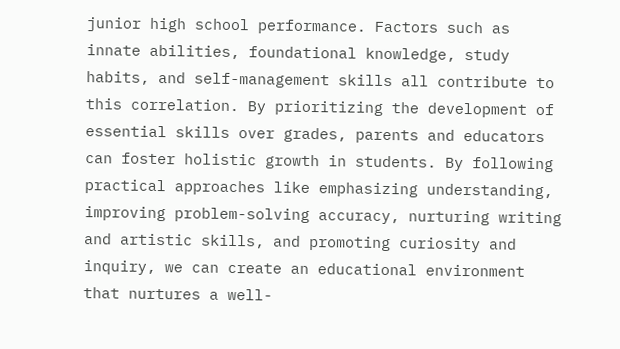junior high school performance. Factors such as innate abilities, foundational knowledge, study habits, and self-management skills all contribute to this correlation. By prioritizing the development of essential skills over grades, parents and educators can foster holistic growth in students. By following practical approaches like emphasizing understanding, improving problem-solving accuracy, nurturing writing and artistic skills, and promoting curiosity and inquiry, we can create an educational environment that nurtures a well-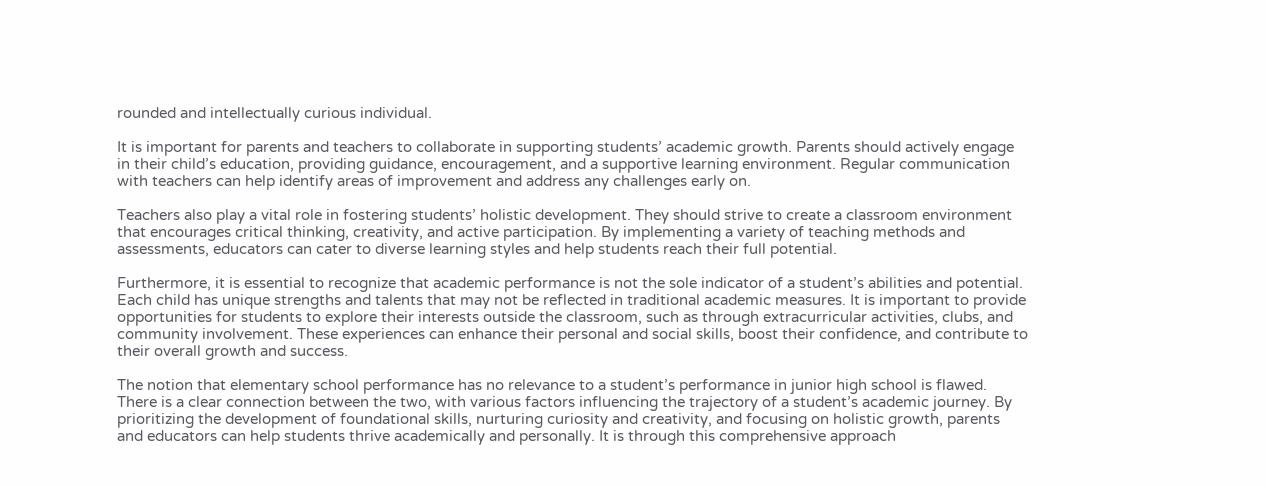rounded and intellectually curious individual.

It is important for parents and teachers to collaborate in supporting students’ academic growth. Parents should actively engage in their child’s education, providing guidance, encouragement, and a supportive learning environment. Regular communication with teachers can help identify areas of improvement and address any challenges early on.

Teachers also play a vital role in fostering students’ holistic development. They should strive to create a classroom environment that encourages critical thinking, creativity, and active participation. By implementing a variety of teaching methods and assessments, educators can cater to diverse learning styles and help students reach their full potential.

Furthermore, it is essential to recognize that academic performance is not the sole indicator of a student’s abilities and potential. Each child has unique strengths and talents that may not be reflected in traditional academic measures. It is important to provide opportunities for students to explore their interests outside the classroom, such as through extracurricular activities, clubs, and community involvement. These experiences can enhance their personal and social skills, boost their confidence, and contribute to their overall growth and success.

The notion that elementary school performance has no relevance to a student’s performance in junior high school is flawed. There is a clear connection between the two, with various factors influencing the trajectory of a student’s academic journey. By prioritizing the development of foundational skills, nurturing curiosity and creativity, and focusing on holistic growth, parents and educators can help students thrive academically and personally. It is through this comprehensive approach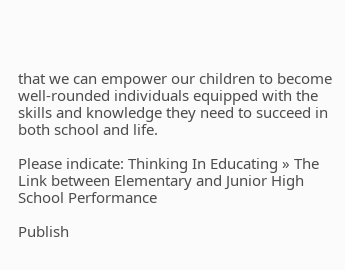that we can empower our children to become well-rounded individuals equipped with the skills and knowledge they need to succeed in both school and life.

Please indicate: Thinking In Educating » The Link between Elementary and Junior High School Performance

Publish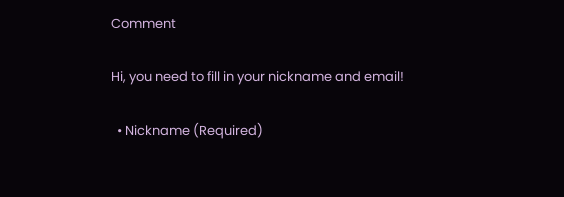Comment

Hi, you need to fill in your nickname and email!

  • Nickname (Required)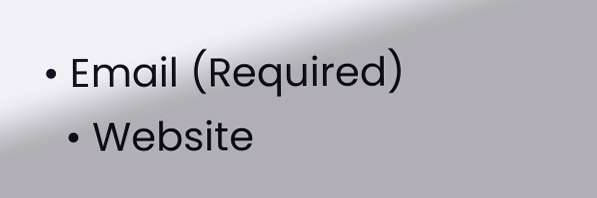• Email (Required)
  • Website